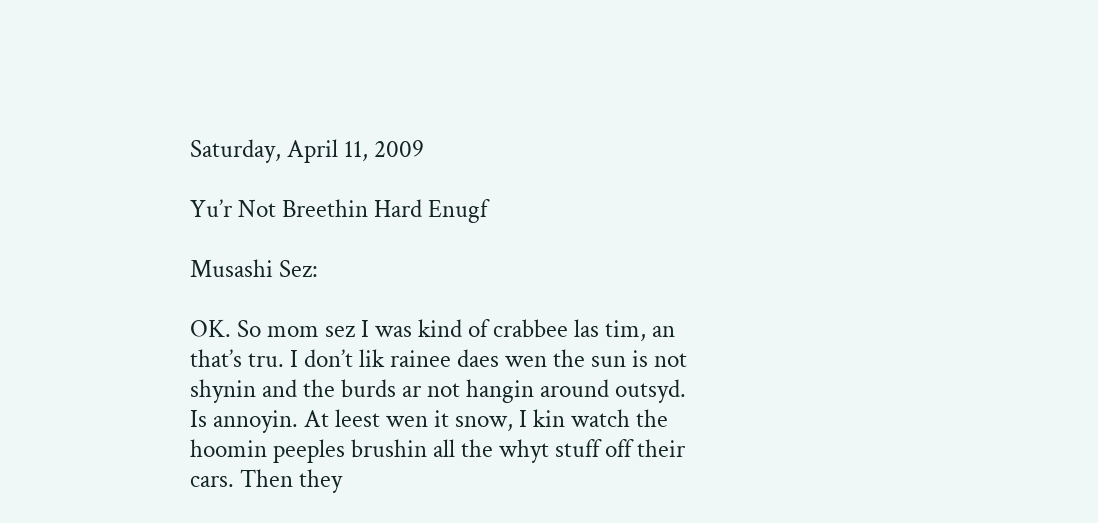Saturday, April 11, 2009

Yu’r Not Breethin Hard Enugf

Musashi Sez:

OK. So mom sez I was kind of crabbee las tim, an that’s tru. I don’t lik rainee daes wen the sun is not shynin and the burds ar not hangin around outsyd. Is annoyin. At leest wen it snow, I kin watch the hoomin peeples brushin all the whyt stuff off their cars. Then they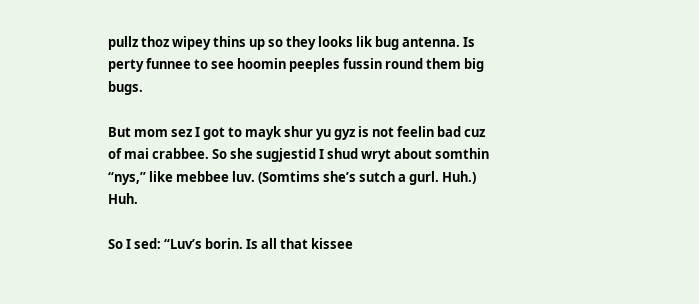pullz thoz wipey thins up so they looks lik bug antenna. Is perty funnee to see hoomin peeples fussin round them big bugs.

But mom sez I got to mayk shur yu gyz is not feelin bad cuz of mai crabbee. So she sugjestid I shud wryt about somthin “nys,” like mebbee luv. (Somtims she’s sutch a gurl. Huh.) Huh.

So I sed: “Luv’s borin. Is all that kissee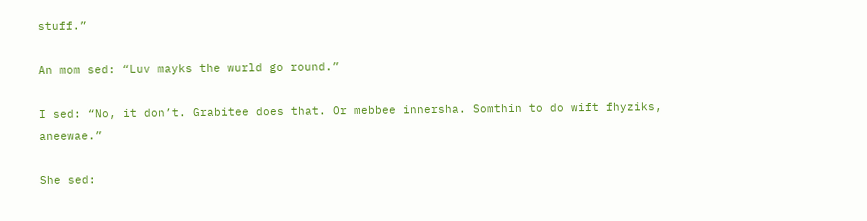stuff.”

An mom sed: “Luv mayks the wurld go round.”

I sed: “No, it don’t. Grabitee does that. Or mebbee innersha. Somthin to do wift fhyziks, aneewae.”

She sed: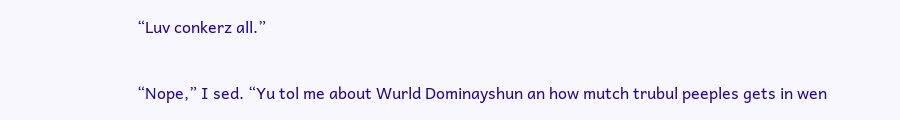“Luv conkerz all.”

“Nope,” I sed. “Yu tol me about Wurld Dominayshun an how mutch trubul peeples gets in wen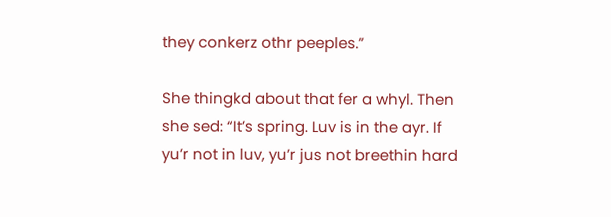they conkerz othr peeples.”

She thingkd about that fer a whyl. Then she sed: “It’s spring. Luv is in the ayr. If yu’r not in luv, yu’r jus not breethin hard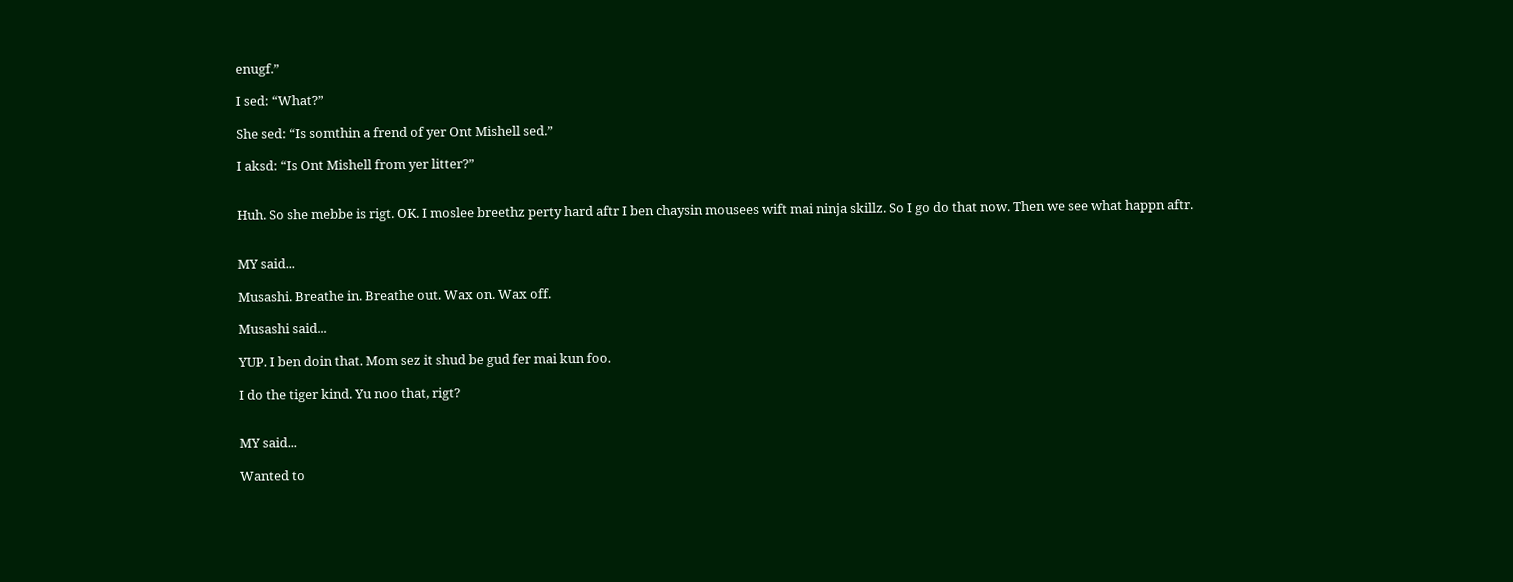enugf.”

I sed: “What?”

She sed: “Is somthin a frend of yer Ont Mishell sed.”

I aksd: “Is Ont Mishell from yer litter?”


Huh. So she mebbe is rigt. OK. I moslee breethz perty hard aftr I ben chaysin mousees wift mai ninja skillz. So I go do that now. Then we see what happn aftr.


MY said...

Musashi. Breathe in. Breathe out. Wax on. Wax off.

Musashi said...

YUP. I ben doin that. Mom sez it shud be gud fer mai kun foo.

I do the tiger kind. Yu noo that, rigt?


MY said...

Wanted to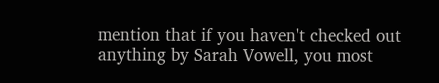mention that if you haven't checked out anything by Sarah Vowell, you most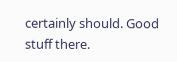certainly should. Good stuff there.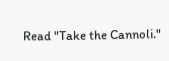Read "Take the Cannoli."